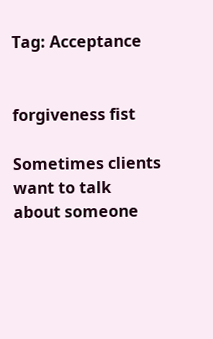Tag: Acceptance


forgiveness fist

Sometimes clients want to talk about someone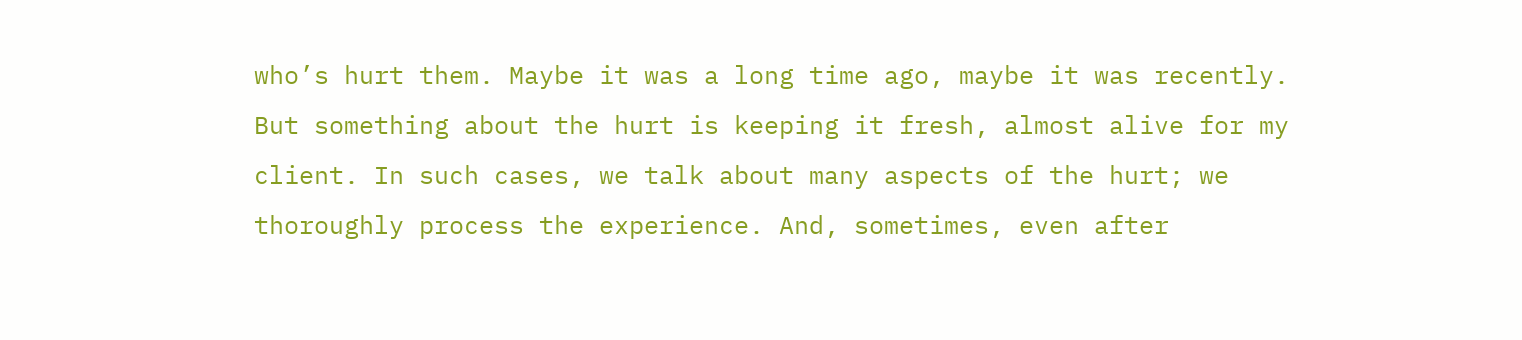who’s hurt them. Maybe it was a long time ago, maybe it was recently. But something about the hurt is keeping it fresh, almost alive for my client. In such cases, we talk about many aspects of the hurt; we thoroughly process the experience. And, sometimes, even after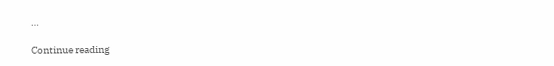…

Continue reading